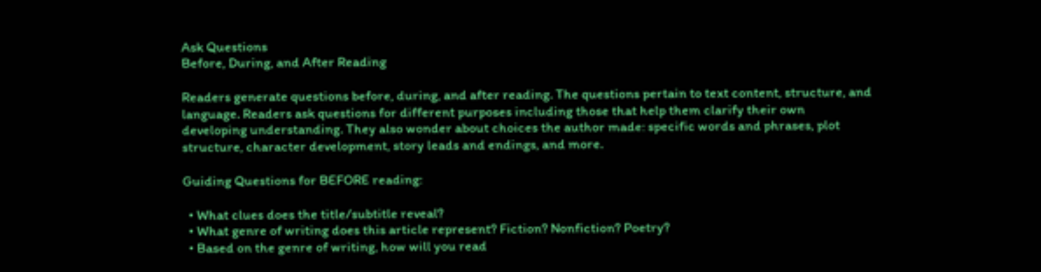Ask Questions
Before, During, and After Reading

Readers generate questions before, during, and after reading. The questions pertain to text content, structure, and language. Readers ask questions for different purposes including those that help them clarify their own developing understanding. They also wonder about choices the author made: specific words and phrases, plot structure, character development, story leads and endings, and more.

Guiding Questions for BEFORE reading:

  • What clues does the title/subtitle reveal?
  • What genre of writing does this article represent? Fiction? Nonfiction? Poetry?
  • Based on the genre of writing, how will you read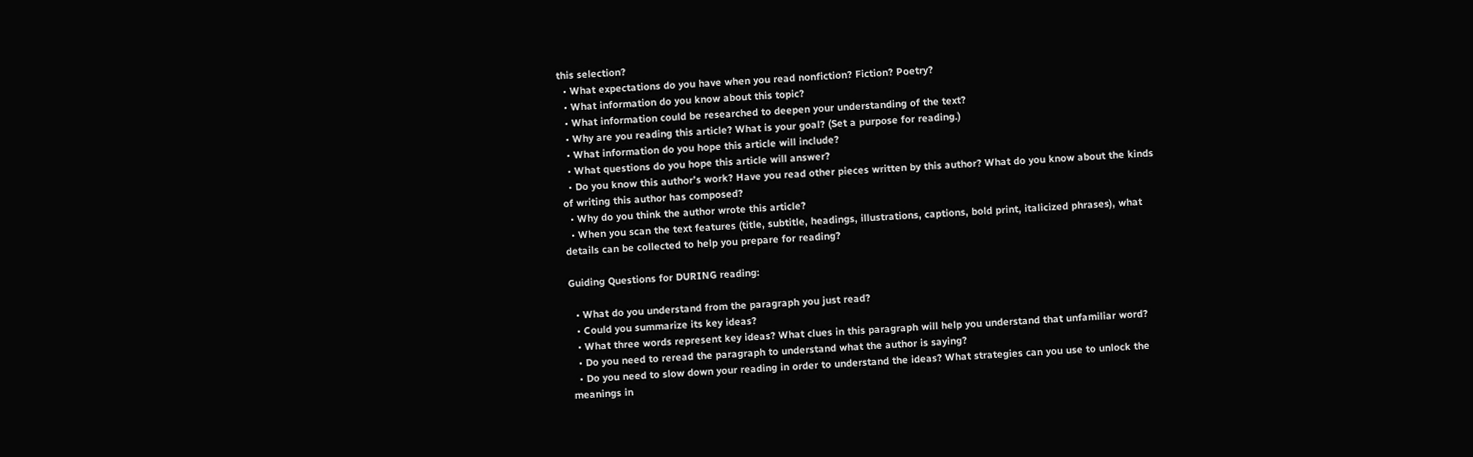this selection?
  • What expectations do you have when you read nonfiction? Fiction? Poetry?
  • What information do you know about this topic?
  • What information could be researched to deepen your understanding of the text?
  • Why are you reading this article? What is your goal? (Set a purpose for reading.)
  • What information do you hope this article will include?
  • What questions do you hope this article will answer?
  • Do you know this author’s work? Have you read other pieces written by this author? What do you know about the kinds of writing this author has composed?
  • Why do you think the author wrote this article?
  • When you scan the text features (title, subtitle, headings, illustrations, captions, bold print, italicized phrases), what details can be collected to help you prepare for reading?

Guiding Questions for DURING reading:

  • What do you understand from the paragraph you just read?
  • Could you summarize its key ideas?
  • What three words represent key ideas? What clues in this paragraph will help you understand that unfamiliar word?
  • Do you need to reread the paragraph to understand what the author is saying?
  • Do you need to slow down your reading in order to understand the ideas? What strategies can you use to unlock the meanings in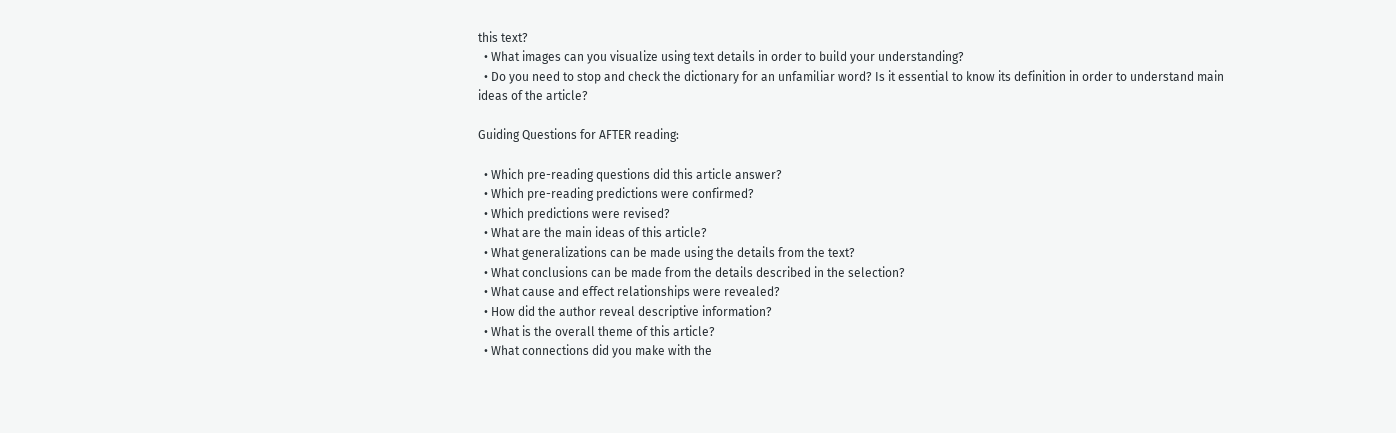this text?
  • What images can you visualize using text details in order to build your understanding?
  • Do you need to stop and check the dictionary for an unfamiliar word? Is it essential to know its definition in order to understand main ideas of the article?

Guiding Questions for AFTER reading:

  • Which pre-reading questions did this article answer?
  • Which pre-reading predictions were confirmed?
  • Which predictions were revised?
  • What are the main ideas of this article?
  • What generalizations can be made using the details from the text?
  • What conclusions can be made from the details described in the selection?
  • What cause and effect relationships were revealed?
  • How did the author reveal descriptive information?
  • What is the overall theme of this article?
  • What connections did you make with the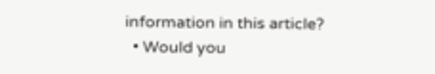information in this article?
  • Would you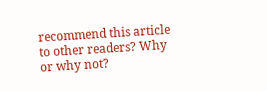recommend this article to other readers? Why or why not?